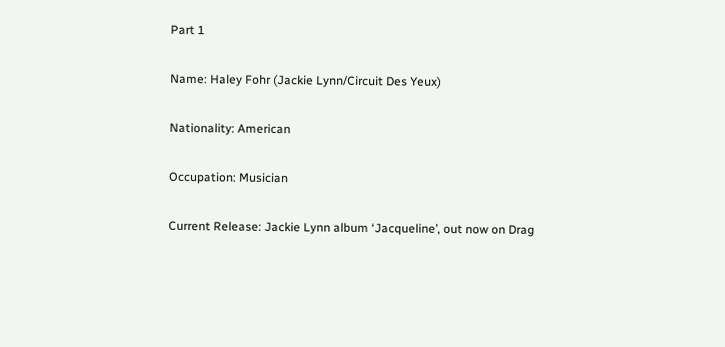Part 1

Name: Haley Fohr (Jackie Lynn/Circuit Des Yeux)

Nationality: American

Occupation: Musician

Current Release: Jackie Lynn album ‘Jacqueline’, out now on Drag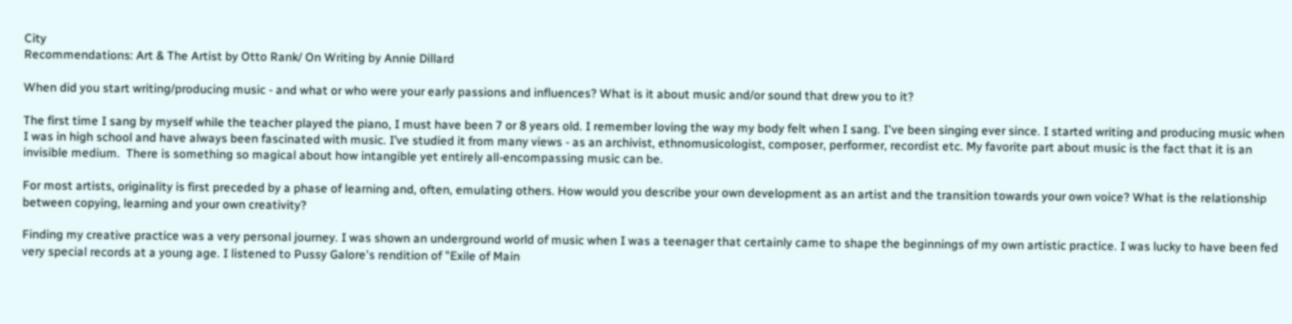City
Recommendations: Art & The Artist by Otto Rank/ On Writing by Annie Dillard

When did you start writing/producing music - and what or who were your early passions and influences? What is it about music and/or sound that drew you to it?

The first time I sang by myself while the teacher played the piano, I must have been 7 or 8 years old. I remember loving the way my body felt when I sang. I've been singing ever since. I started writing and producing music when I was in high school and have always been fascinated with music. I’ve studied it from many views - as an archivist, ethnomusicologist, composer, performer, recordist etc. My favorite part about music is the fact that it is an invisible medium.  There is something so magical about how intangible yet entirely all-encompassing music can be.

For most artists, originality is first preceded by a phase of learning and, often, emulating others. How would you describe your own development as an artist and the transition towards your own voice? What is the relationship between copying, learning and your own creativity?

Finding my creative practice was a very personal journey. I was shown an underground world of music when I was a teenager that certainly came to shape the beginnings of my own artistic practice. I was lucky to have been fed very special records at a young age. I listened to Pussy Galore's rendition of "Exile of Main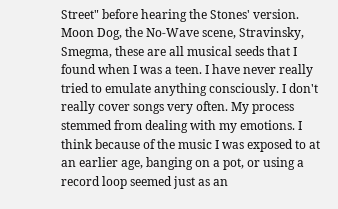Street" before hearing the Stones' version. Moon Dog, the No-Wave scene, Stravinsky, Smegma, these are all musical seeds that I found when I was a teen. I have never really tried to emulate anything consciously. I don't really cover songs very often. My process stemmed from dealing with my emotions. I think because of the music I was exposed to at an earlier age, banging on a pot, or using a record loop seemed just as an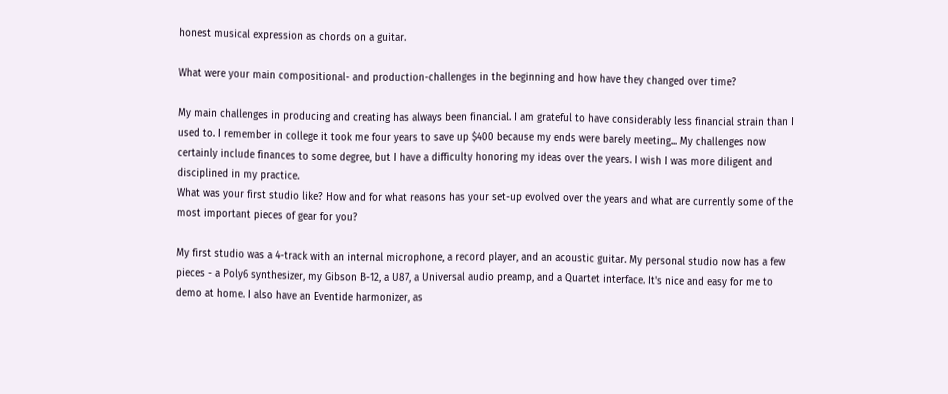honest musical expression as chords on a guitar.

What were your main compositional- and production-challenges in the beginning and how have they changed over time?

My main challenges in producing and creating has always been financial. I am grateful to have considerably less financial strain than I used to. I remember in college it took me four years to save up $400 because my ends were barely meeting... My challenges now certainly include finances to some degree, but I have a difficulty honoring my ideas over the years. I wish I was more diligent and disciplined in my practice.
What was your first studio like? How and for what reasons has your set-up evolved over the years and what are currently some of the most important pieces of gear for you?

My first studio was a 4-track with an internal microphone, a record player, and an acoustic guitar. My personal studio now has a few pieces - a Poly6 synthesizer, my Gibson B-12, a U87, a Universal audio preamp, and a Quartet interface. It's nice and easy for me to demo at home. I also have an Eventide harmonizer, as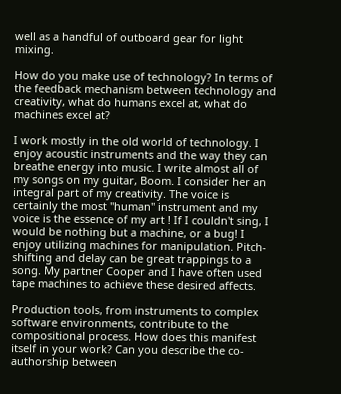well as a handful of outboard gear for light mixing.

How do you make use of technology? In terms of the feedback mechanism between technology and creativity, what do humans excel at, what do machines excel at?

I work mostly in the old world of technology. I enjoy acoustic instruments and the way they can breathe energy into music. I write almost all of my songs on my guitar, Boom. I consider her an integral part of my creativity. The voice is certainly the most "human" instrument and my voice is the essence of my art ! If I couldn't sing, I would be nothing but a machine, or a bug! I enjoy utilizing machines for manipulation. Pitch-shifting and delay can be great trappings to a song. My partner Cooper and I have often used tape machines to achieve these desired affects.

Production tools, from instruments to complex software environments, contribute to the compositional process. How does this manifest itself in your work? Can you describe the co-authorship between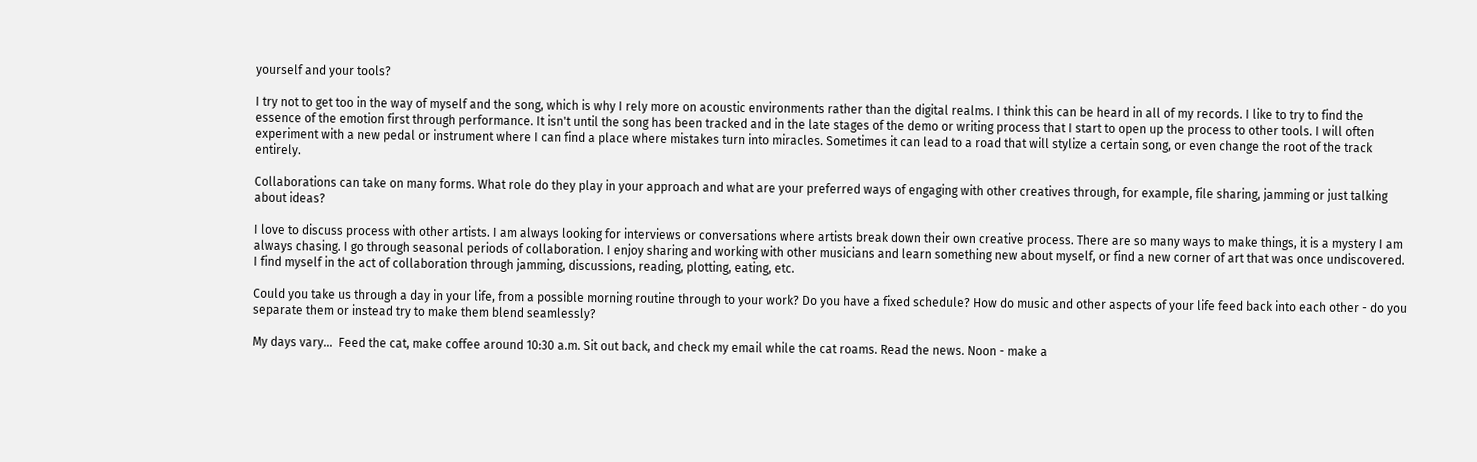yourself and your tools?

I try not to get too in the way of myself and the song, which is why I rely more on acoustic environments rather than the digital realms. I think this can be heard in all of my records. I like to try to find the essence of the emotion first through performance. It isn't until the song has been tracked and in the late stages of the demo or writing process that I start to open up the process to other tools. I will often experiment with a new pedal or instrument where I can find a place where mistakes turn into miracles. Sometimes it can lead to a road that will stylize a certain song, or even change the root of the track entirely.

Collaborations can take on many forms. What role do they play in your approach and what are your preferred ways of engaging with other creatives through, for example, file sharing, jamming or just talking about ideas?

I love to discuss process with other artists. I am always looking for interviews or conversations where artists break down their own creative process. There are so many ways to make things, it is a mystery I am always chasing. I go through seasonal periods of collaboration. I enjoy sharing and working with other musicians and learn something new about myself, or find a new corner of art that was once undiscovered. I find myself in the act of collaboration through jamming, discussions, reading, plotting, eating, etc.

Could you take us through a day in your life, from a possible morning routine through to your work? Do you have a fixed schedule? How do music and other aspects of your life feed back into each other - do you separate them or instead try to make them blend seamlessly?

My days vary...  Feed the cat, make coffee around 10:30 a.m. Sit out back, and check my email while the cat roams. Read the news. Noon - make a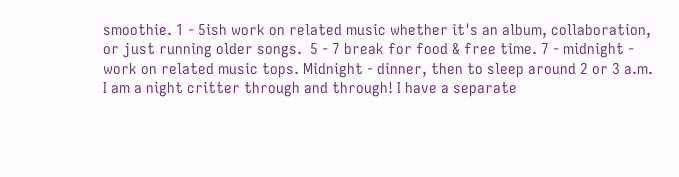smoothie. 1 - 5ish work on related music whether it's an album, collaboration, or just running older songs.  5 - 7 break for food & free time. 7 - midnight - work on related music tops. Midnight - dinner, then to sleep around 2 or 3 a.m. I am a night critter through and through! I have a separate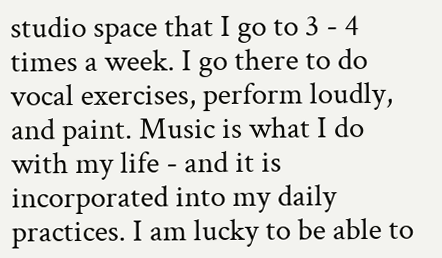studio space that I go to 3 - 4 times a week. I go there to do vocal exercises, perform loudly, and paint. Music is what I do with my life - and it is incorporated into my daily practices. I am lucky to be able to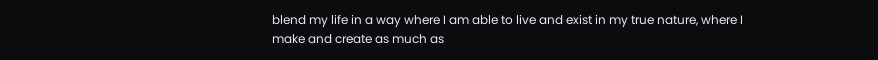blend my life in a way where I am able to live and exist in my true nature, where I make and create as much as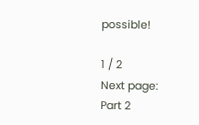possible!

1 / 2
Next page:
Part 2